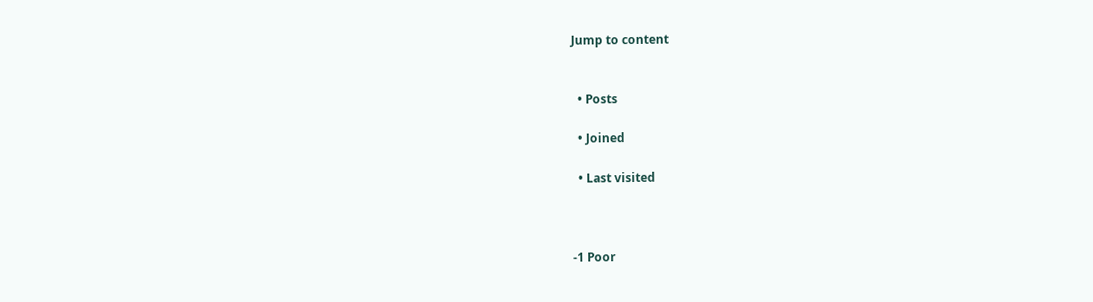Jump to content


  • Posts

  • Joined

  • Last visited



-1 Poor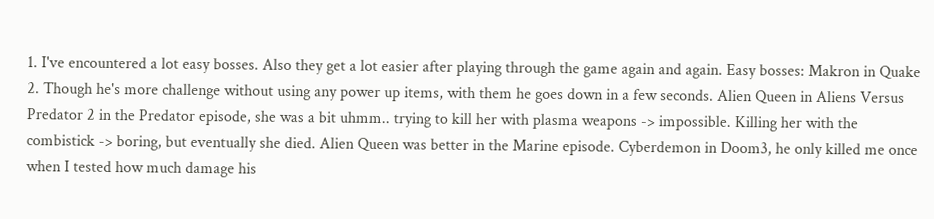1. I've encountered a lot easy bosses. Also they get a lot easier after playing through the game again and again. Easy bosses: Makron in Quake 2. Though he's more challenge without using any power up items, with them he goes down in a few seconds. Alien Queen in Aliens Versus Predator 2 in the Predator episode, she was a bit uhmm.. trying to kill her with plasma weapons -> impossible. Killing her with the combistick -> boring, but eventually she died. Alien Queen was better in the Marine episode. Cyberdemon in Doom3, he only killed me once when I tested how much damage his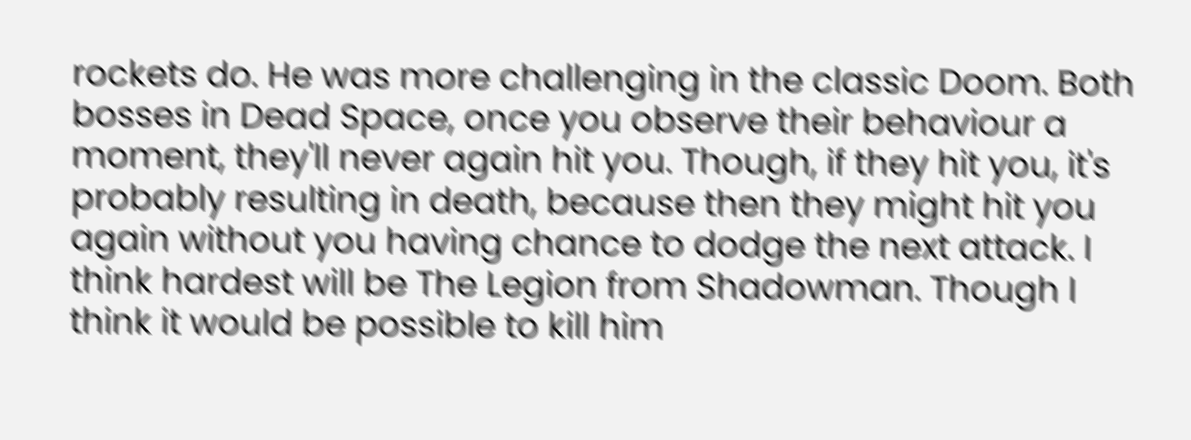rockets do. He was more challenging in the classic Doom. Both bosses in Dead Space, once you observe their behaviour a moment, they'll never again hit you. Though, if they hit you, it's probably resulting in death, because then they might hit you again without you having chance to dodge the next attack. I think hardest will be The Legion from Shadowman. Though I think it would be possible to kill him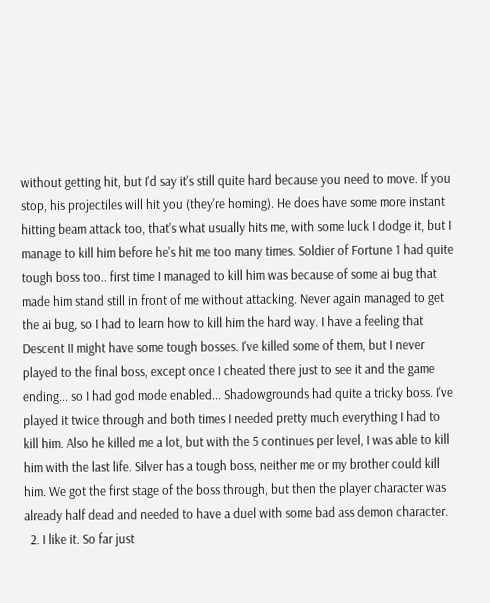without getting hit, but I'd say it's still quite hard because you need to move. If you stop, his projectiles will hit you (they're homing). He does have some more instant hitting beam attack too, that's what usually hits me, with some luck I dodge it, but I manage to kill him before he's hit me too many times. Soldier of Fortune 1 had quite tough boss too.. first time I managed to kill him was because of some ai bug that made him stand still in front of me without attacking. Never again managed to get the ai bug, so I had to learn how to kill him the hard way. I have a feeling that Descent II might have some tough bosses. I've killed some of them, but I never played to the final boss, except once I cheated there just to see it and the game ending... so I had god mode enabled... Shadowgrounds had quite a tricky boss. I've played it twice through and both times I needed pretty much everything I had to kill him. Also he killed me a lot, but with the 5 continues per level, I was able to kill him with the last life. Silver has a tough boss, neither me or my brother could kill him. We got the first stage of the boss through, but then the player character was already half dead and needed to have a duel with some bad ass demon character.
  2. I like it. So far just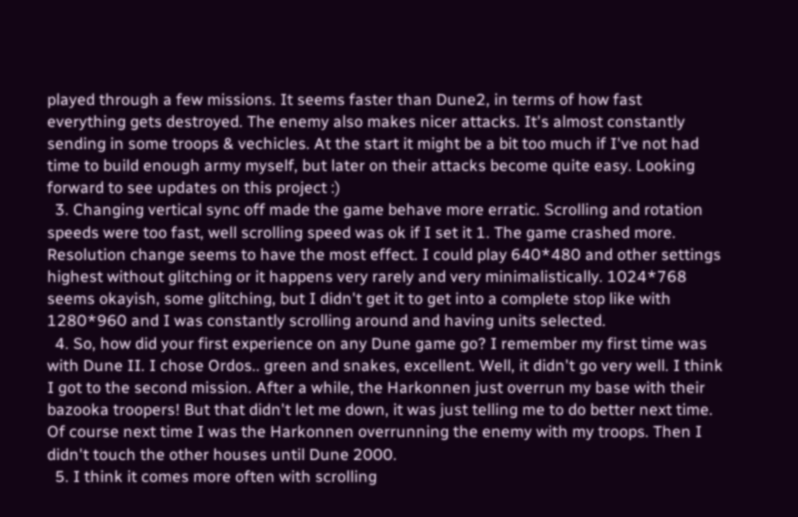played through a few missions. It seems faster than Dune2, in terms of how fast everything gets destroyed. The enemy also makes nicer attacks. It's almost constantly sending in some troops & vechicles. At the start it might be a bit too much if I've not had time to build enough army myself, but later on their attacks become quite easy. Looking forward to see updates on this project :)
  3. Changing vertical sync off made the game behave more erratic. Scrolling and rotation speeds were too fast, well scrolling speed was ok if I set it 1. The game crashed more. Resolution change seems to have the most effect. I could play 640*480 and other settings highest without glitching or it happens very rarely and very minimalistically. 1024*768 seems okayish, some glitching, but I didn't get it to get into a complete stop like with 1280*960 and I was constantly scrolling around and having units selected.
  4. So, how did your first experience on any Dune game go? I remember my first time was with Dune II. I chose Ordos.. green and snakes, excellent. Well, it didn't go very well. I think I got to the second mission. After a while, the Harkonnen just overrun my base with their bazooka troopers! But that didn't let me down, it was just telling me to do better next time. Of course next time I was the Harkonnen overrunning the enemy with my troops. Then I didn't touch the other houses until Dune 2000.
  5. I think it comes more often with scrolling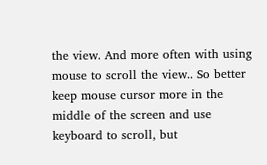the view. And more often with using mouse to scroll the view.. So better keep mouse cursor more in the middle of the screen and use keyboard to scroll, but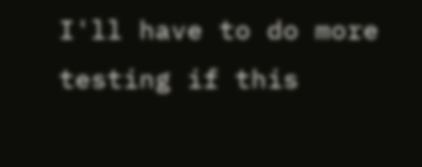I'll have to do more testing if this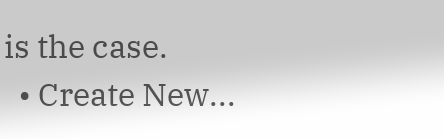is the case.
  • Create New...